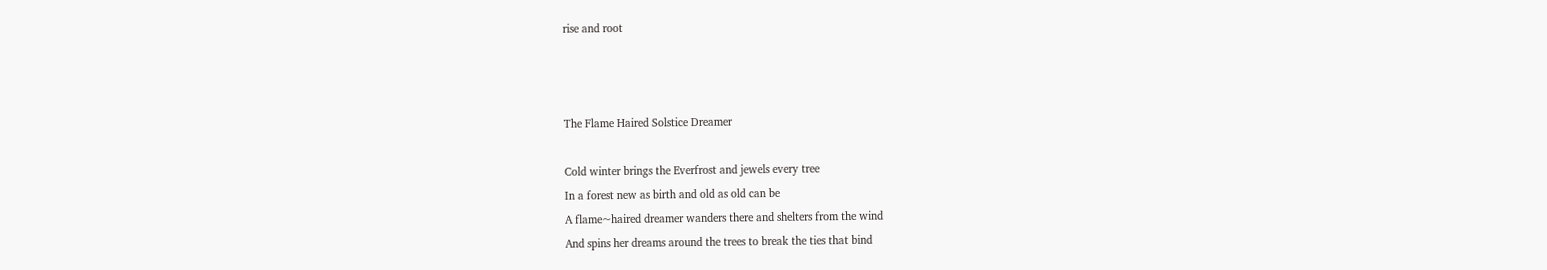rise and root



The Flame Haired Solstice Dreamer

Cold winter brings the Everfrost and jewels every tree
In a forest new as birth and old as old can be
A flame~haired dreamer wanders there and shelters from the wind
And spins her dreams around the trees to break the ties that bind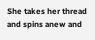She takes her thread and spins anew and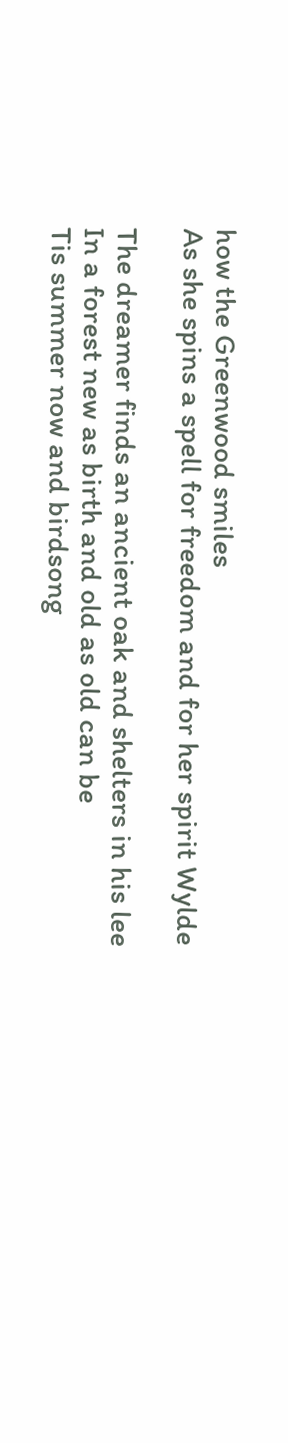how the Greenwood smiles
As she spins a spell for freedom and for her spirit Wylde

The dreamer finds an ancient oak and shelters in his lee
In a forest new as birth and old as old can be
Tis summer now and birdsong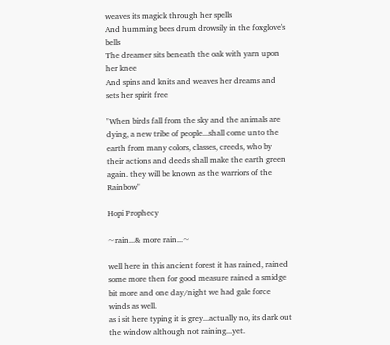weaves its magick through her spells
And humming bees drum drowsily in the foxglove's bells
The dreamer sits beneath the oak with yarn upon her knee
And spins and knits and weaves her dreams and sets her spirit free

"When birds fall from the sky and the animals are dying, a new tribe of people...shall come unto the earth from many colors, classes, creeds, who by their actions and deeds shall make the earth green again. they will be known as the warriors of the Rainbow"

Hopi Prophecy

~rain...& more rain...~

well here in this ancient forest it has rained, rained some more then for good measure rained a smidge bit more and one day/night we had gale force winds as well.
as i sit here typing it is grey...actually no, its dark out the window although not raining...yet.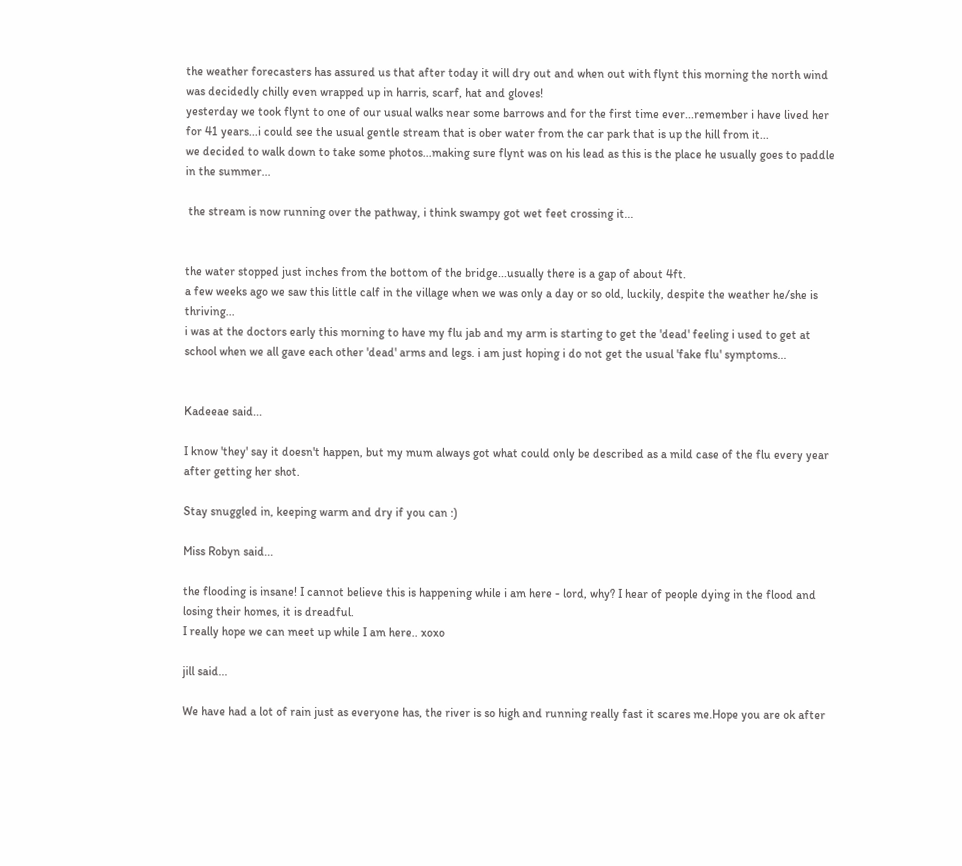the weather forecasters has assured us that after today it will dry out and when out with flynt this morning the north wind was decidedly chilly even wrapped up in harris, scarf, hat and gloves!
yesterday we took flynt to one of our usual walks near some barrows and for the first time ever...remember i have lived her for 41 years...i could see the usual gentle stream that is ober water from the car park that is up the hill from it...
we decided to walk down to take some photos...making sure flynt was on his lead as this is the place he usually goes to paddle in the summer...

 the stream is now running over the pathway, i think swampy got wet feet crossing it...


the water stopped just inches from the bottom of the bridge...usually there is a gap of about 4ft.
a few weeks ago we saw this little calf in the village when we was only a day or so old, luckily, despite the weather he/she is thriving...
i was at the doctors early this morning to have my flu jab and my arm is starting to get the 'dead' feeling i used to get at school when we all gave each other 'dead' arms and legs. i am just hoping i do not get the usual 'fake flu' symptoms...


Kadeeae said...

I know 'they' say it doesn't happen, but my mum always got what could only be described as a mild case of the flu every year after getting her shot.

Stay snuggled in, keeping warm and dry if you can :)

Miss Robyn said...

the flooding is insane! I cannot believe this is happening while i am here - lord, why? I hear of people dying in the flood and losing their homes, it is dreadful.
I really hope we can meet up while I am here.. xoxo

jill said...

We have had a lot of rain just as everyone has, the river is so high and running really fast it scares me.Hope you are ok after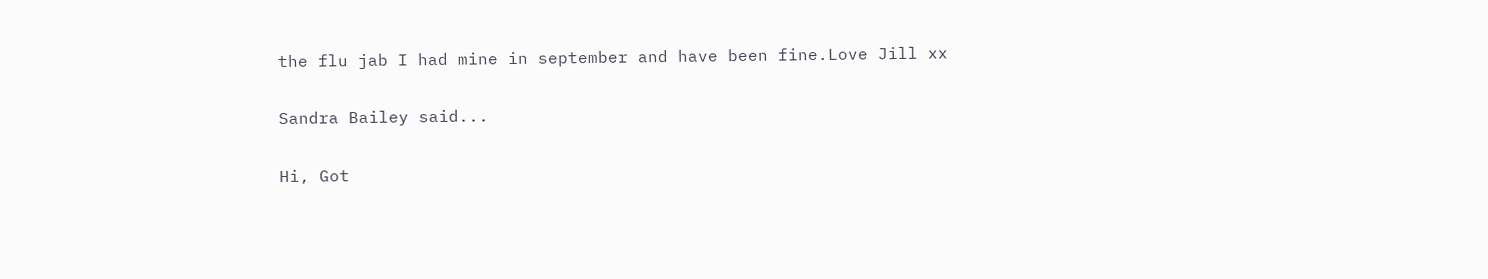the flu jab I had mine in september and have been fine.Love Jill xx

Sandra Bailey said...

Hi, Got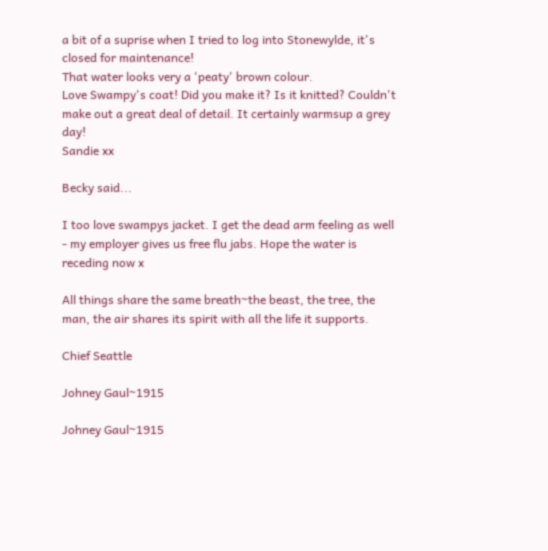a bit of a suprise when I tried to log into Stonewylde, it's closed for maintenance!
That water looks very a 'peaty' brown colour.
Love Swampy's coat! Did you make it? Is it knitted? Couldn't make out a great deal of detail. It certainly warmsup a grey day!
Sandie xx

Becky said...

I too love swampys jacket. I get the dead arm feeling as well - my employer gives us free flu jabs. Hope the water is receding now x

All things share the same breath~the beast, the tree, the man, the air shares its spirit with all the life it supports.

Chief Seattle

Johney Gaul~1915

Johney Gaul~1915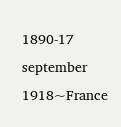1890-17 september 1918~France